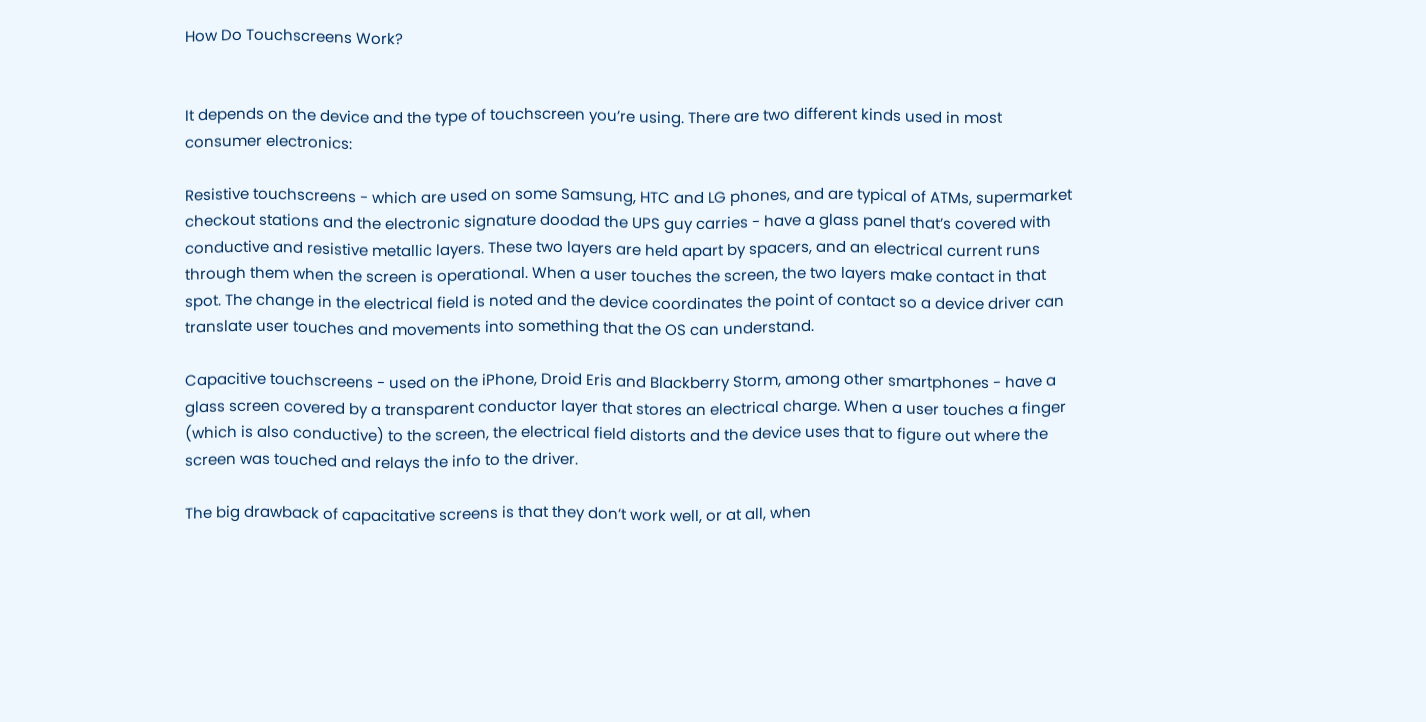How Do Touchscreens Work?


It depends on the device and the type of touchscreen you’re using. There are two different kinds used in most consumer electronics:

Resistive touchscreens - which are used on some Samsung, HTC and LG phones, and are typical of ATMs, supermarket checkout stations and the electronic signature doodad the UPS guy carries - have a glass panel that’s covered with conductive and resistive metallic layers. These two layers are held apart by spacers, and an electrical current runs through them when the screen is operational. When a user touches the screen, the two layers make contact in that spot. The change in the electrical field is noted and the device coordinates the point of contact so a device driver can translate user touches and movements into something that the OS can understand.

Capacitive touchscreens - used on the iPhone, Droid Eris and Blackberry Storm, among other smartphones - have a glass screen covered by a transparent conductor layer that stores an electrical charge. When a user touches a finger (which is also conductive) to the screen, the electrical field distorts and the device uses that to figure out where the screen was touched and relays the info to the driver.

The big drawback of capacitative screens is that they don’t work well, or at all, when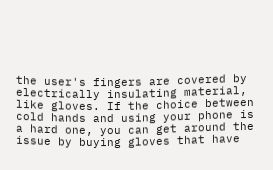the user's fingers are covered by electrically insulating material, like gloves. If the choice between cold hands and using your phone is a hard one, you can get around the issue by buying gloves that have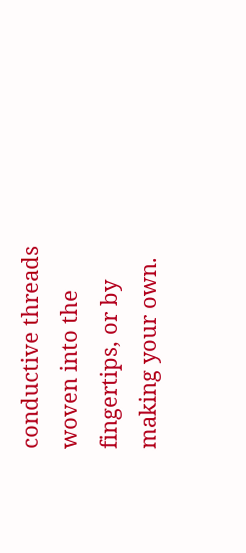conductive threads woven into the fingertips, or by making your own.